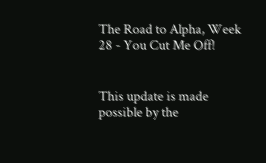The Road to Alpha, Week 28 - You Cut Me Off!


This update is made possible by the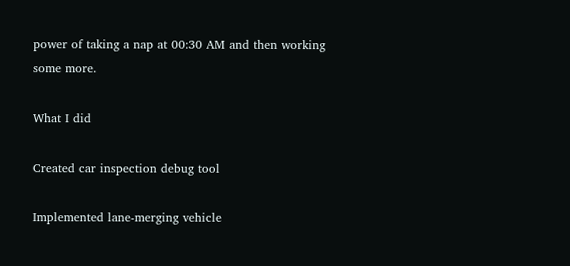power of taking a nap at 00:30 AM and then working some more.

What I did

Created car inspection debug tool

Implemented lane-merging vehicle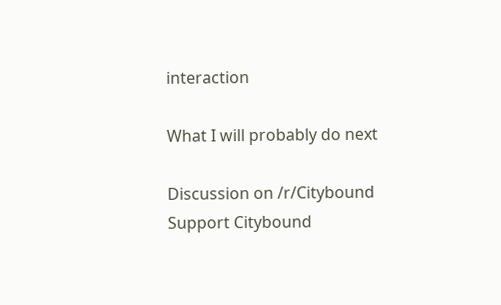interaction

What I will probably do next

Discussion on /r/Citybound
Support Citybound